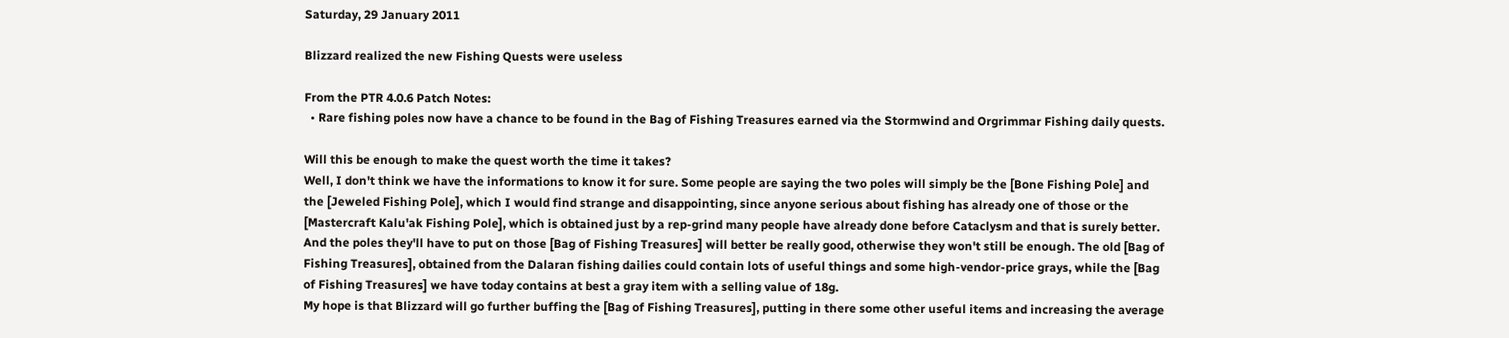Saturday, 29 January 2011

Blizzard realized the new Fishing Quests were useless

From the PTR 4.0.6 Patch Notes:
  • Rare fishing poles now have a chance to be found in the Bag of Fishing Treasures earned via the Stormwind and Orgrimmar Fishing daily quests.

Will this be enough to make the quest worth the time it takes?
Well, I don't think we have the informations to know it for sure. Some people are saying the two poles will simply be the [Bone Fishing Pole] and the [Jeweled Fishing Pole], which I would find strange and disappointing, since anyone serious about fishing has already one of those or the [Mastercraft Kalu'ak Fishing Pole], which is obtained just by a rep-grind many people have already done before Cataclysm and that is surely better.
And the poles they'll have to put on those [Bag of Fishing Treasures] will better be really good, otherwise they won't still be enough. The old [Bag of Fishing Treasures], obtained from the Dalaran fishing dailies could contain lots of useful things and some high-vendor-price grays, while the [Bag of Fishing Treasures] we have today contains at best a gray item with a selling value of 18g.
My hope is that Blizzard will go further buffing the [Bag of Fishing Treasures], putting in there some other useful items and increasing the average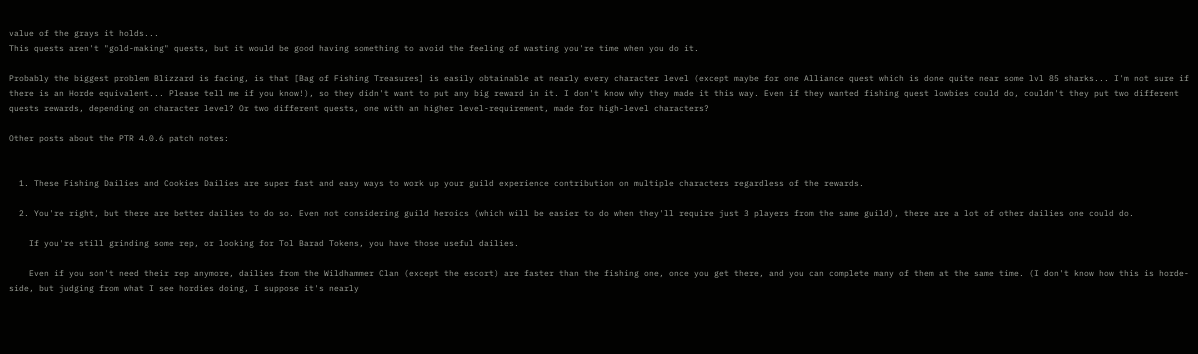value of the grays it holds...
This quests aren't "gold-making" quests, but it would be good having something to avoid the feeling of wasting you're time when you do it.

Probably the biggest problem Blizzard is facing, is that [Bag of Fishing Treasures] is easily obtainable at nearly every character level (except maybe for one Alliance quest which is done quite near some lvl 85 sharks... I'm not sure if there is an Horde equivalent... Please tell me if you know!), so they didn't want to put any big reward in it. I don't know why they made it this way. Even if they wanted fishing quest lowbies could do, couldn't they put two different quests rewards, depending on character level? Or two different quests, one with an higher level-requirement, made for high-level characters?

Other posts about the PTR 4.0.6 patch notes:


  1. These Fishing Dailies and Cookies Dailies are super fast and easy ways to work up your guild experience contribution on multiple characters regardless of the rewards.

  2. You're right, but there are better dailies to do so. Even not considering guild heroics (which will be easier to do when they'll require just 3 players from the same guild), there are a lot of other dailies one could do.

    If you're still grinding some rep, or looking for Tol Barad Tokens, you have those useful dailies.

    Even if you son't need their rep anymore, dailies from the Wildhammer Clan (except the escort) are faster than the fishing one, once you get there, and you can complete many of them at the same time. (I don't know how this is horde-side, but judging from what I see hordies doing, I suppose it's nearly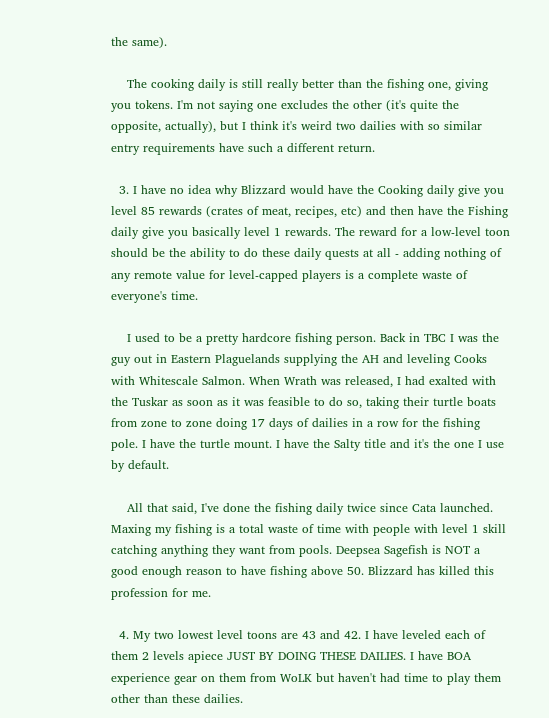the same).

    The cooking daily is still really better than the fishing one, giving you tokens. I'm not saying one excludes the other (it's quite the opposite, actually), but I think it's weird two dailies with so similar entry requirements have such a different return.

  3. I have no idea why Blizzard would have the Cooking daily give you level 85 rewards (crates of meat, recipes, etc) and then have the Fishing daily give you basically level 1 rewards. The reward for a low-level toon should be the ability to do these daily quests at all - adding nothing of any remote value for level-capped players is a complete waste of everyone's time.

    I used to be a pretty hardcore fishing person. Back in TBC I was the guy out in Eastern Plaguelands supplying the AH and leveling Cooks with Whitescale Salmon. When Wrath was released, I had exalted with the Tuskar as soon as it was feasible to do so, taking their turtle boats from zone to zone doing 17 days of dailies in a row for the fishing pole. I have the turtle mount. I have the Salty title and it's the one I use by default.

    All that said, I've done the fishing daily twice since Cata launched. Maxing my fishing is a total waste of time with people with level 1 skill catching anything they want from pools. Deepsea Sagefish is NOT a good enough reason to have fishing above 50. Blizzard has killed this profession for me.

  4. My two lowest level toons are 43 and 42. I have leveled each of them 2 levels apiece JUST BY DOING THESE DAILIES. I have BOA experience gear on them from WoLK but haven't had time to play them other than these dailies.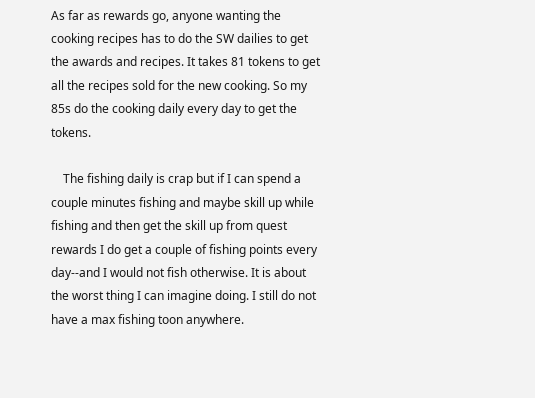As far as rewards go, anyone wanting the cooking recipes has to do the SW dailies to get the awards and recipes. It takes 81 tokens to get all the recipes sold for the new cooking. So my 85s do the cooking daily every day to get the tokens.

    The fishing daily is crap but if I can spend a couple minutes fishing and maybe skill up while fishing and then get the skill up from quest rewards I do get a couple of fishing points every day--and I would not fish otherwise. It is about the worst thing I can imagine doing. I still do not have a max fishing toon anywhere.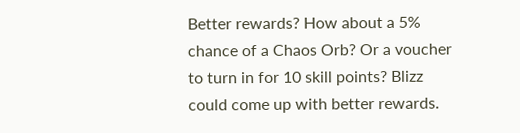Better rewards? How about a 5% chance of a Chaos Orb? Or a voucher to turn in for 10 skill points? Blizz could come up with better rewards.